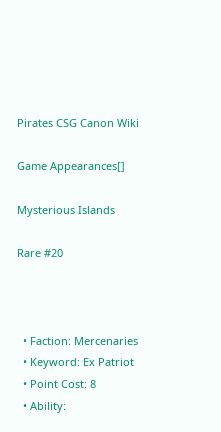Pirates CSG Canon Wiki

Game Appearances[]

Mysterious Islands

Rare #20



  • Faction: Mercenaries
  • Keyword: Ex Patriot
  • Point Cost: 8
  • Ability: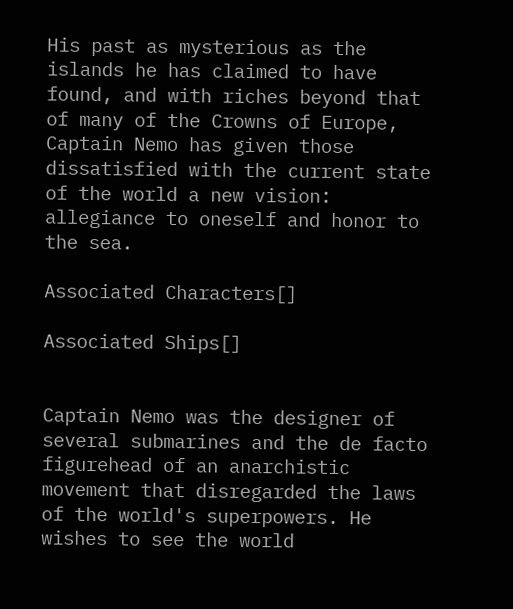His past as mysterious as the islands he has claimed to have found, and with riches beyond that of many of the Crowns of Europe, Captain Nemo has given those dissatisfied with the current state of the world a new vision: allegiance to oneself and honor to the sea.

Associated Characters[]

Associated Ships[]


Captain Nemo was the designer of several submarines and the de facto figurehead of an anarchistic movement that disregarded the laws of the world's superpowers. He wishes to see the world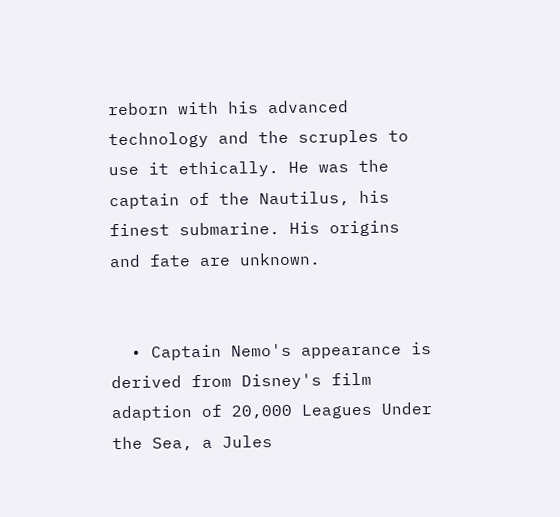reborn with his advanced technology and the scruples to use it ethically. He was the captain of the Nautilus, his finest submarine. His origins and fate are unknown.


  • Captain Nemo's appearance is derived from Disney's film adaption of 20,000 Leagues Under the Sea, a Jules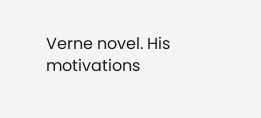Verne novel. His motivations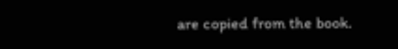are copied from the book.